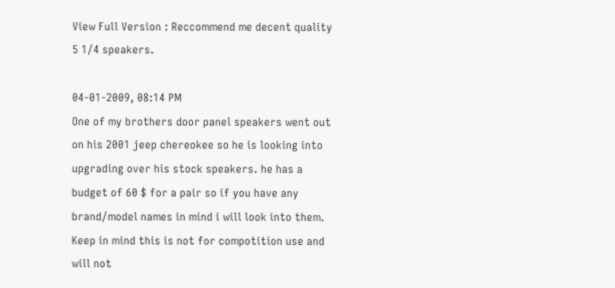View Full Version : Reccommend me decent quality 5 1/4 speakers.

04-01-2009, 08:14 PM
One of my brothers door panel speakers went out on his 2001 jeep chereokee so he is looking into upgrading over his stock speakers. he has a budget of 60 $ for a pair so if you have any brand/model names in mind i will look into them. Keep in mind this is not for compotition use and will not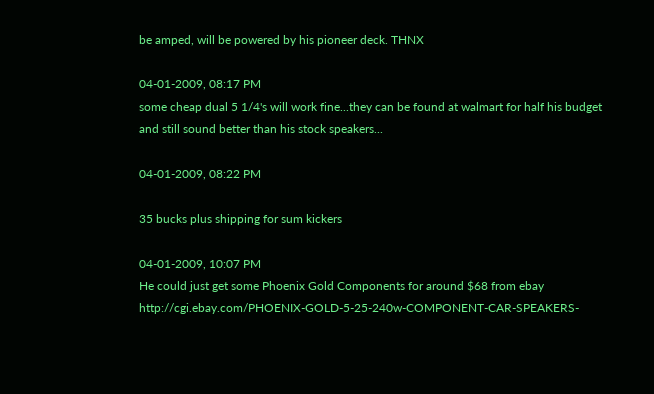be amped, will be powered by his pioneer deck. THNX

04-01-2009, 08:17 PM
some cheap dual 5 1/4's will work fine...they can be found at walmart for half his budget and still sound better than his stock speakers...

04-01-2009, 08:22 PM

35 bucks plus shipping for sum kickers

04-01-2009, 10:07 PM
He could just get some Phoenix Gold Components for around $68 from ebay
http://cgi.ebay.com/PHOENIX-GOLD-5-25-240w-COMPONENT-CAR-SPEAKERS-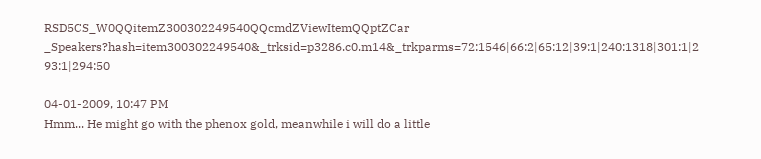RSD5CS_W0QQitemZ300302249540QQcmdZViewItemQQptZCar _Speakers?hash=item300302249540&_trksid=p3286.c0.m14&_trkparms=72:1546|66:2|65:12|39:1|240:1318|301:1|2 93:1|294:50

04-01-2009, 10:47 PM
Hmm... He might go with the phenox gold, meanwhile i will do a little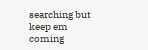searching but keep em coming